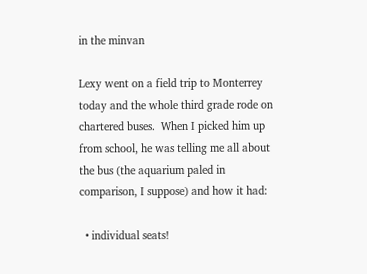in the minvan

Lexy went on a field trip to Monterrey today and the whole third grade rode on chartered buses.  When I picked him up from school, he was telling me all about the bus (the aquarium paled in comparison, I suppose) and how it had:

  • individual seats!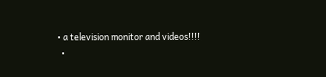• a television monitor and videos!!!!
  •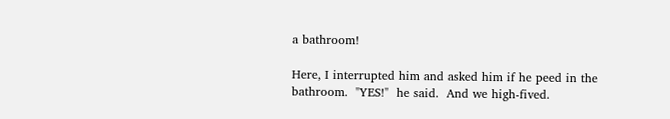a bathroom!

Here, I interrupted him and asked him if he peed in the bathroom.  "YES!"  he said.  And we high-fived.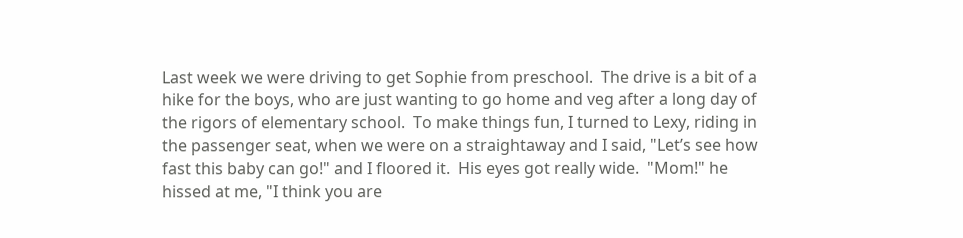Last week we were driving to get Sophie from preschool.  The drive is a bit of a hike for the boys, who are just wanting to go home and veg after a long day of the rigors of elementary school.  To make things fun, I turned to Lexy, riding in the passenger seat, when we were on a straightaway and I said, "Let’s see how fast this baby can go!" and I floored it.  His eyes got really wide.  "Mom!" he hissed at me, "I think you are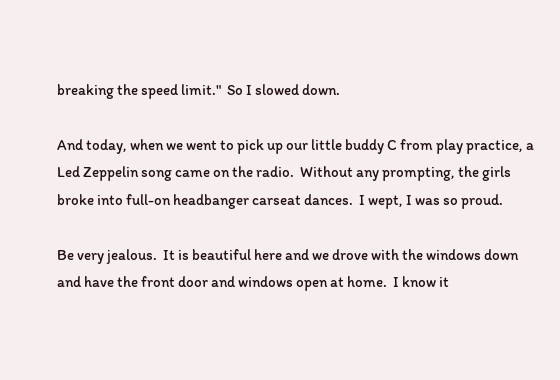breaking the speed limit."  So I slowed down.

And today, when we went to pick up our little buddy C from play practice, a Led Zeppelin song came on the radio.  Without any prompting, the girls broke into full-on headbanger carseat dances.  I wept, I was so proud.

Be very jealous.  It is beautiful here and we drove with the windows down and have the front door and windows open at home.  I know it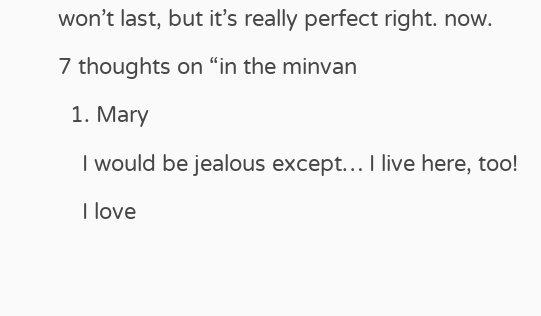won’t last, but it’s really perfect right. now.

7 thoughts on “in the minvan

  1. Mary

    I would be jealous except… I live here, too!

    I love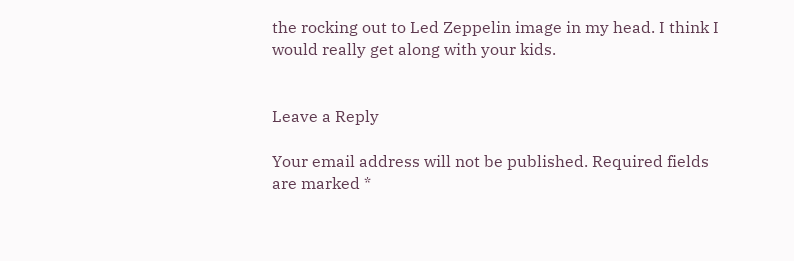the rocking out to Led Zeppelin image in my head. I think I would really get along with your kids.


Leave a Reply

Your email address will not be published. Required fields are marked *